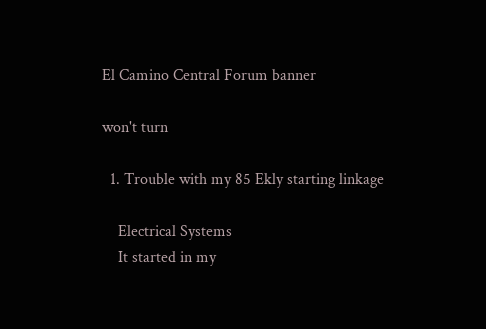El Camino Central Forum banner

won't turn

  1. Trouble with my 85 Ekly starting linkage

    Electrical Systems
    It started in my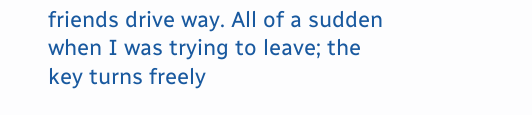friends drive way. All of a sudden when I was trying to leave; the key turns freely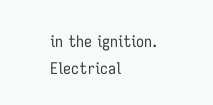in the ignition. Electrical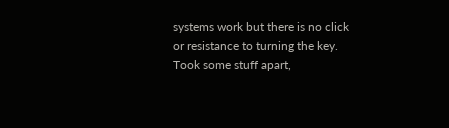systems work but there is no click or resistance to turning the key. Took some stuff apart,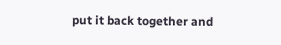put it back together and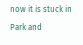now it is stuck in Park and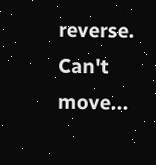reverse. Can't move...